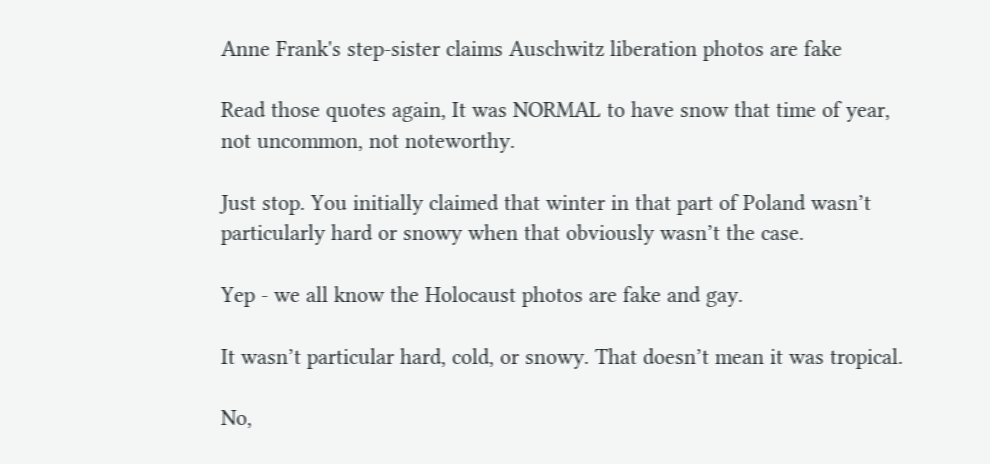Anne Frank's step-sister claims Auschwitz liberation photos are fake

Read those quotes again, It was NORMAL to have snow that time of year, not uncommon, not noteworthy.

Just stop. You initially claimed that winter in that part of Poland wasn’t particularly hard or snowy when that obviously wasn’t the case.

Yep - we all know the Holocaust photos are fake and gay.

It wasn’t particular hard, cold, or snowy. That doesn’t mean it was tropical.

No,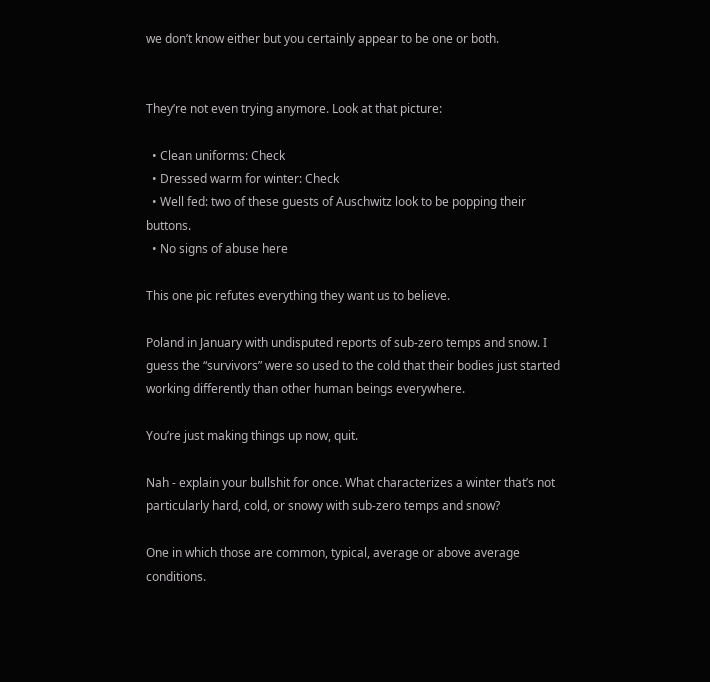we don’t know either but you certainly appear to be one or both.


They’re not even trying anymore. Look at that picture:

  • Clean uniforms: Check
  • Dressed warm for winter: Check
  • Well fed: two of these guests of Auschwitz look to be popping their buttons.
  • No signs of abuse here

This one pic refutes everything they want us to believe.

Poland in January with undisputed reports of sub-zero temps and snow. I guess the “survivors” were so used to the cold that their bodies just started working differently than other human beings everywhere.

You’re just making things up now, quit.

Nah - explain your bullshit for once. What characterizes a winter that’s not particularly hard, cold, or snowy with sub-zero temps and snow?

One in which those are common, typical, average or above average conditions.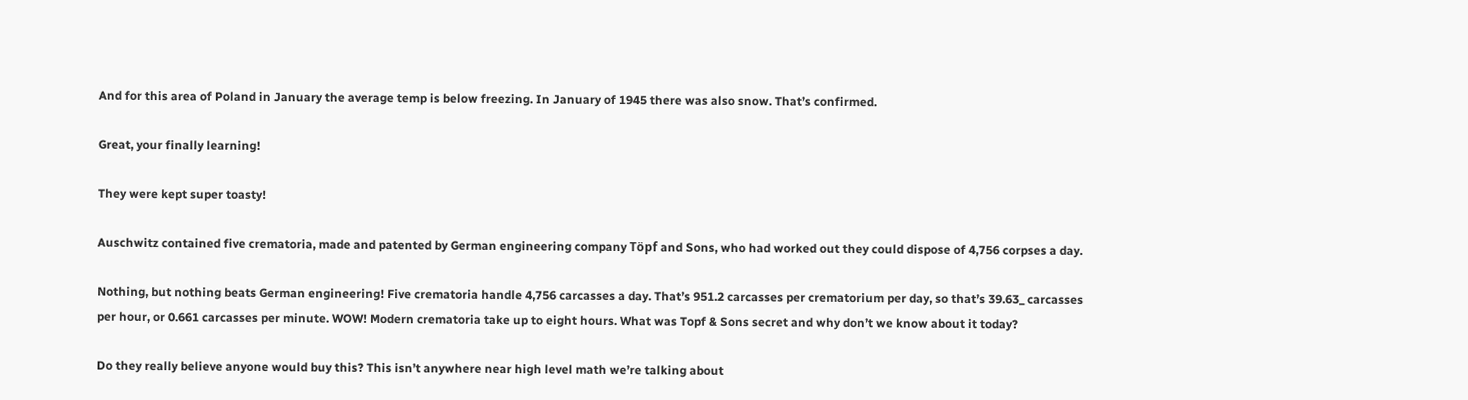And for this area of Poland in January the average temp is below freezing. In January of 1945 there was also snow. That’s confirmed.

Great, your finally learning!

They were kept super toasty!

Auschwitz contained five crematoria, made and patented by German engineering company Töpf and Sons, who had worked out they could dispose of 4,756 corpses a day.

Nothing, but nothing beats German engineering! Five crematoria handle 4,756 carcasses a day. That’s 951.2 carcasses per crematorium per day, so that’s 39.63_ carcasses per hour, or 0.661 carcasses per minute. WOW! Modern crematoria take up to eight hours. What was Topf & Sons secret and why don’t we know about it today?

Do they really believe anyone would buy this? This isn’t anywhere near high level math we’re talking about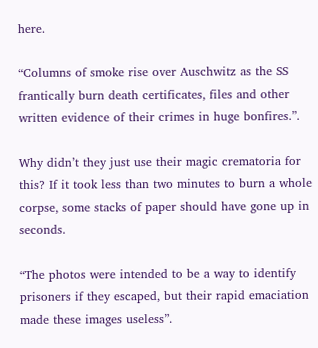here.

“Columns of smoke rise over Auschwitz as the SS frantically burn death certificates, files and other written evidence of their crimes in huge bonfires.”.

Why didn’t they just use their magic crematoria for this? If it took less than two minutes to burn a whole corpse, some stacks of paper should have gone up in seconds.

“The photos were intended to be a way to identify prisoners if they escaped, but their rapid emaciation made these images useless”.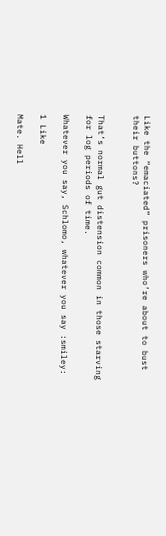Like the “emaciated” prisoners who’re about to bust their buttons?


That’s normal gut distension common in those starving for log periods of time.

Whatever you say, Schlomo, whatever you say :smiley:

1 Like

Mate. Hell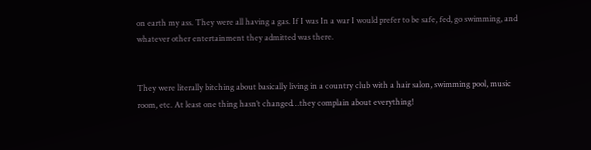on earth my ass. They were all having a gas. If I was In a war I would prefer to be safe, fed, go swimming, and whatever other entertainment they admitted was there.


They were literally bitching about basically living in a country club with a hair salon, swimming pool, music room, etc. At least one thing hasn’t changed…they complain about everything!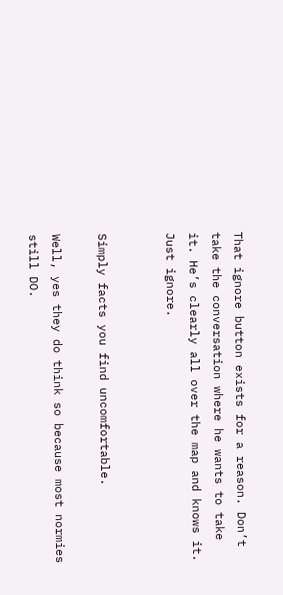That ignore button exists for a reason. Don’t take the conversation where he wants to take it. He’s clearly all over the map and knows it. Just ignore.


Simply facts you find uncomfortable.

Well, yes they do think so because most normies still DO.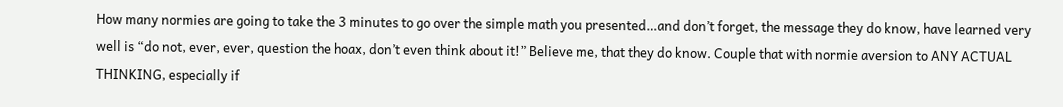How many normies are going to take the 3 minutes to go over the simple math you presented…and don’t forget, the message they do know, have learned very well is “do not, ever, ever, question the hoax, don’t even think about it!” Believe me, that they do know. Couple that with normie aversion to ANY ACTUAL THINKING, especially if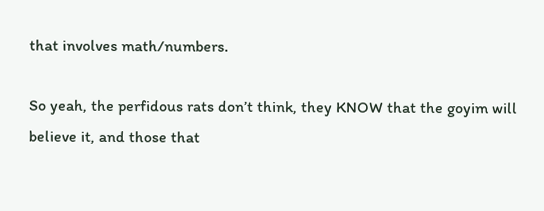that involves math/numbers.

So yeah, the perfidous rats don’t think, they KNOW that the goyim will believe it, and those that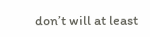don’t will at least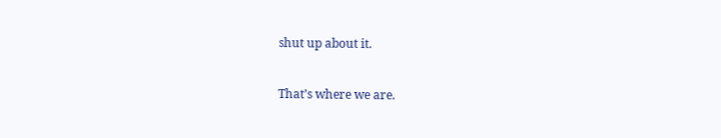shut up about it.

That’s where we are.